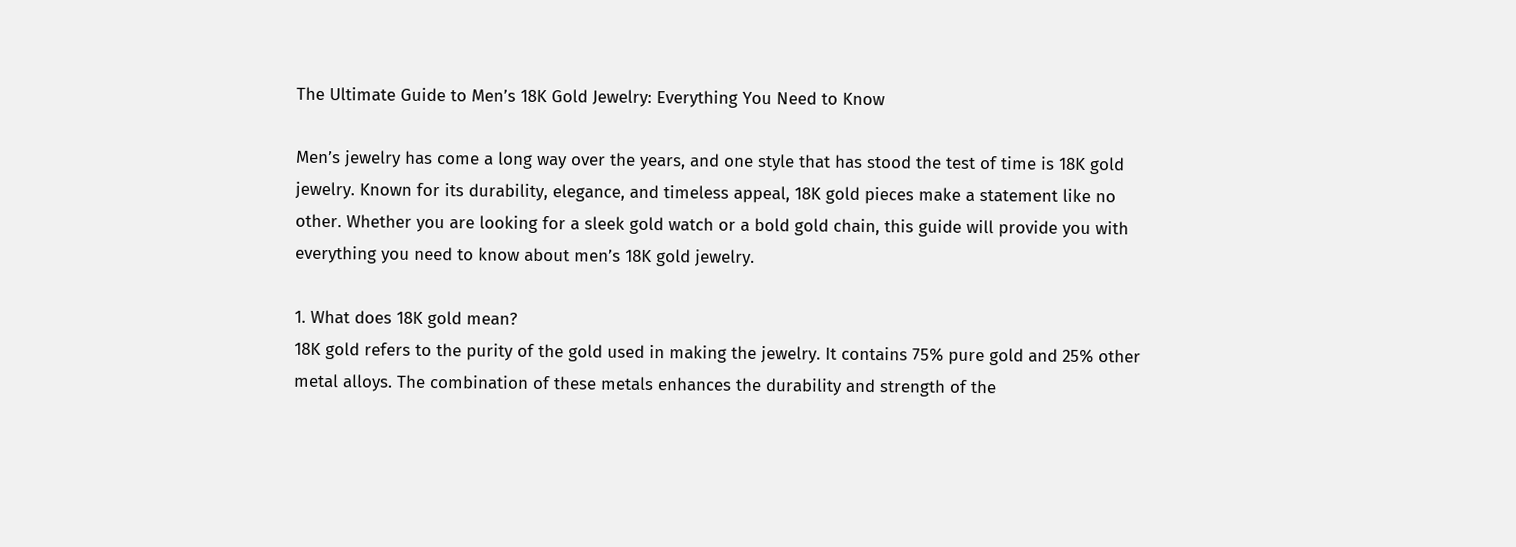The Ultimate Guide to Men’s 18K Gold Jewelry: Everything You Need to Know

Men’s jewelry has come a long way over the years, and one style that has stood the test of time is 18K gold jewelry. Known for its durability, elegance, and timeless appeal, 18K gold pieces make a statement like no other. Whether you are looking for a sleek gold watch or a bold gold chain, this guide will provide you with everything you need to know about men’s 18K gold jewelry.

1. What does 18K gold mean?
18K gold refers to the purity of the gold used in making the jewelry. It contains 75% pure gold and 25% other metal alloys. The combination of these metals enhances the durability and strength of the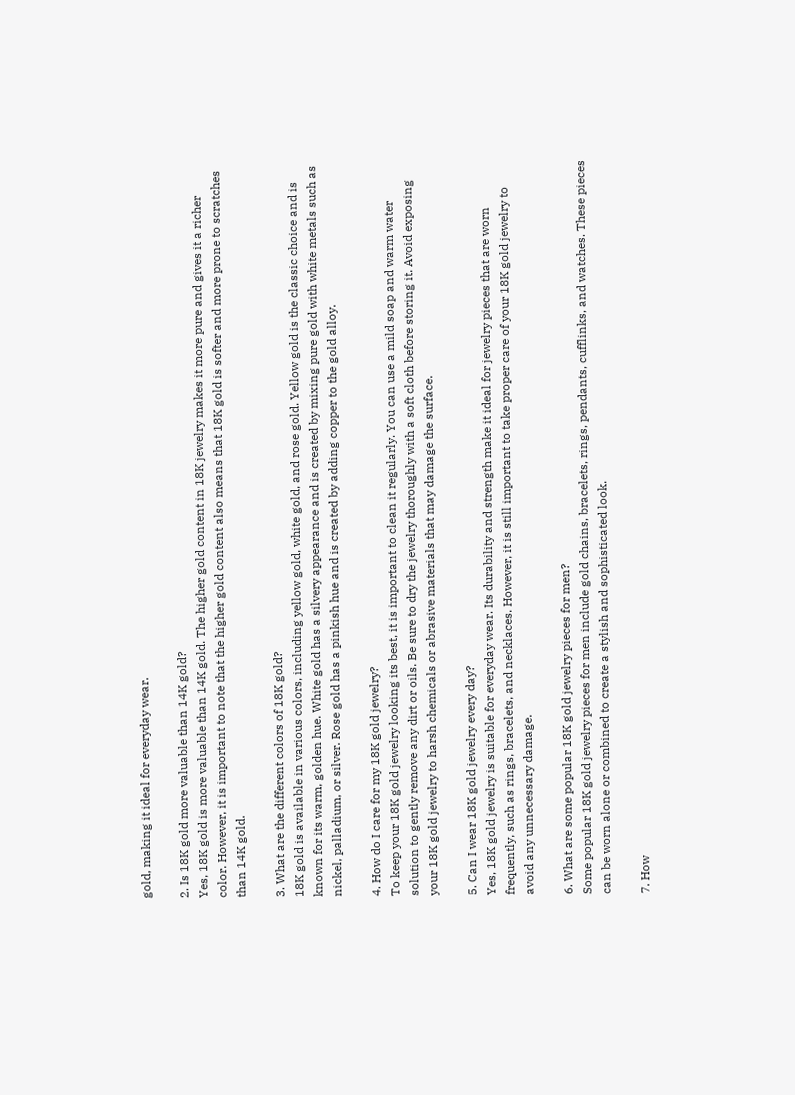gold, making it ideal for everyday wear.

2. Is 18K gold more valuable than 14K gold?
Yes, 18K gold is more valuable than 14K gold. The higher gold content in 18K jewelry makes it more pure and gives it a richer color. However, it is important to note that the higher gold content also means that 18K gold is softer and more prone to scratches than 14K gold.

3. What are the different colors of 18K gold?
18K gold is available in various colors, including yellow gold, white gold, and rose gold. Yellow gold is the classic choice and is known for its warm, golden hue. White gold has a silvery appearance and is created by mixing pure gold with white metals such as nickel, palladium, or silver. Rose gold has a pinkish hue and is created by adding copper to the gold alloy.

4. How do I care for my 18K gold jewelry?
To keep your 18K gold jewelry looking its best, it is important to clean it regularly. You can use a mild soap and warm water solution to gently remove any dirt or oils. Be sure to dry the jewelry thoroughly with a soft cloth before storing it. Avoid exposing your 18K gold jewelry to harsh chemicals or abrasive materials that may damage the surface.

5. Can I wear 18K gold jewelry every day?
Yes, 18K gold jewelry is suitable for everyday wear. Its durability and strength make it ideal for jewelry pieces that are worn frequently, such as rings, bracelets, and necklaces. However, it is still important to take proper care of your 18K gold jewelry to avoid any unnecessary damage.

6. What are some popular 18K gold jewelry pieces for men?
Some popular 18K gold jewelry pieces for men include gold chains, bracelets, rings, pendants, cufflinks, and watches. These pieces can be worn alone or combined to create a stylish and sophisticated look.

7. How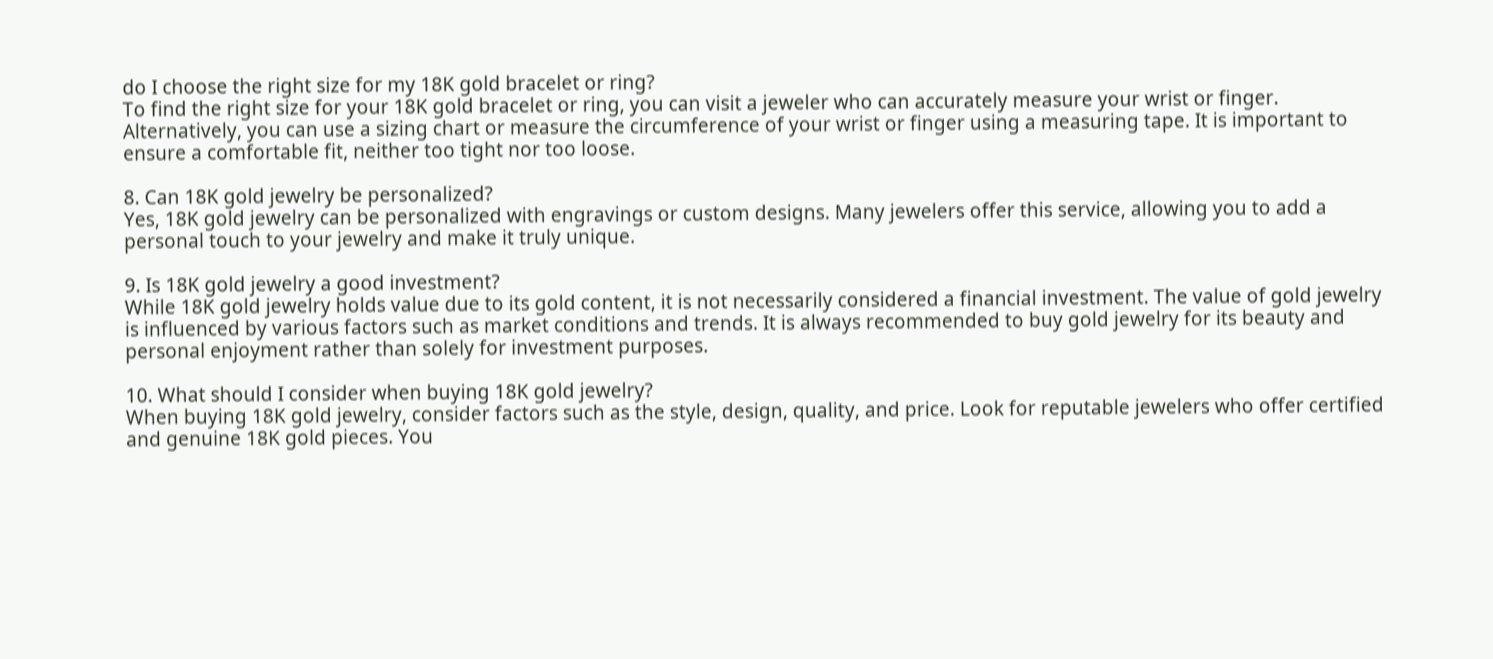do I choose the right size for my 18K gold bracelet or ring?
To find the right size for your 18K gold bracelet or ring, you can visit a jeweler who can accurately measure your wrist or finger. Alternatively, you can use a sizing chart or measure the circumference of your wrist or finger using a measuring tape. It is important to ensure a comfortable fit, neither too tight nor too loose.

8. Can 18K gold jewelry be personalized?
Yes, 18K gold jewelry can be personalized with engravings or custom designs. Many jewelers offer this service, allowing you to add a personal touch to your jewelry and make it truly unique.

9. Is 18K gold jewelry a good investment?
While 18K gold jewelry holds value due to its gold content, it is not necessarily considered a financial investment. The value of gold jewelry is influenced by various factors such as market conditions and trends. It is always recommended to buy gold jewelry for its beauty and personal enjoyment rather than solely for investment purposes.

10. What should I consider when buying 18K gold jewelry?
When buying 18K gold jewelry, consider factors such as the style, design, quality, and price. Look for reputable jewelers who offer certified and genuine 18K gold pieces. You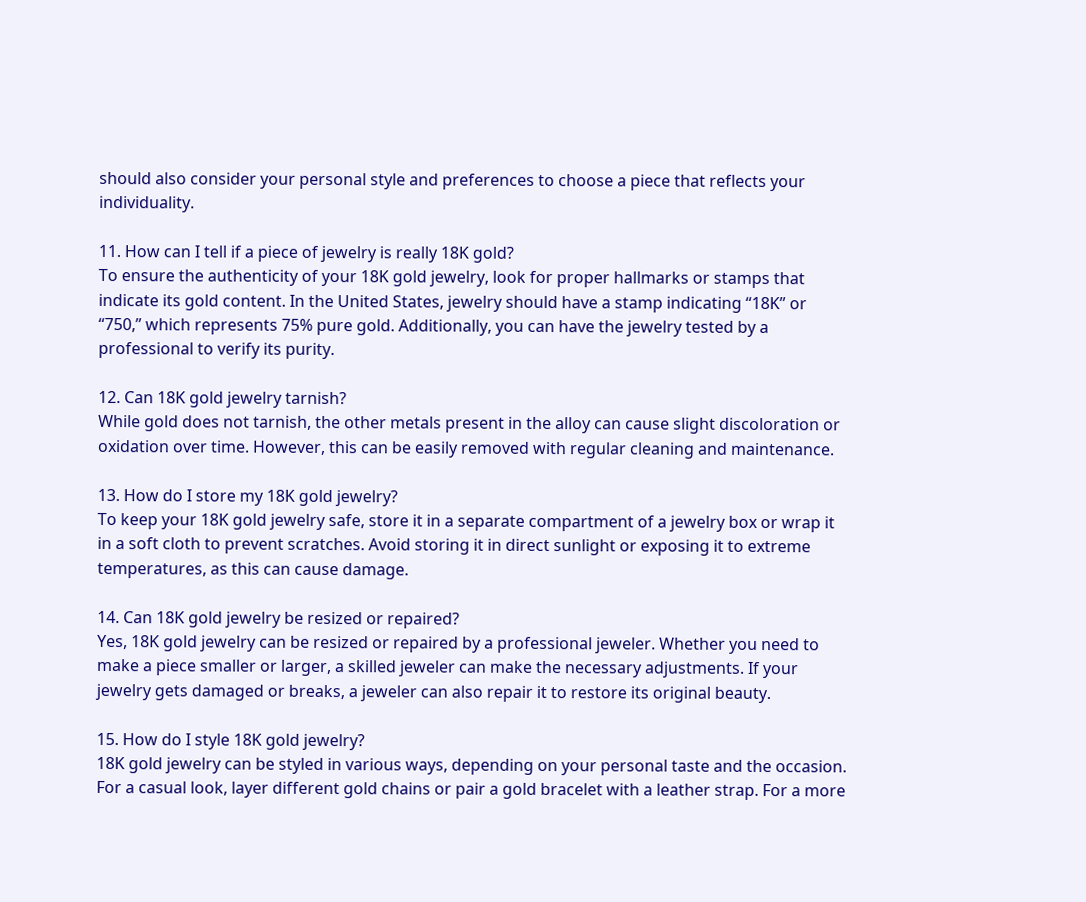should also consider your personal style and preferences to choose a piece that reflects your individuality.

11. How can I tell if a piece of jewelry is really 18K gold?
To ensure the authenticity of your 18K gold jewelry, look for proper hallmarks or stamps that indicate its gold content. In the United States, jewelry should have a stamp indicating “18K” or “750,” which represents 75% pure gold. Additionally, you can have the jewelry tested by a professional to verify its purity.

12. Can 18K gold jewelry tarnish?
While gold does not tarnish, the other metals present in the alloy can cause slight discoloration or oxidation over time. However, this can be easily removed with regular cleaning and maintenance.

13. How do I store my 18K gold jewelry?
To keep your 18K gold jewelry safe, store it in a separate compartment of a jewelry box or wrap it in a soft cloth to prevent scratches. Avoid storing it in direct sunlight or exposing it to extreme temperatures, as this can cause damage.

14. Can 18K gold jewelry be resized or repaired?
Yes, 18K gold jewelry can be resized or repaired by a professional jeweler. Whether you need to make a piece smaller or larger, a skilled jeweler can make the necessary adjustments. If your jewelry gets damaged or breaks, a jeweler can also repair it to restore its original beauty.

15. How do I style 18K gold jewelry?
18K gold jewelry can be styled in various ways, depending on your personal taste and the occasion. For a casual look, layer different gold chains or pair a gold bracelet with a leather strap. For a more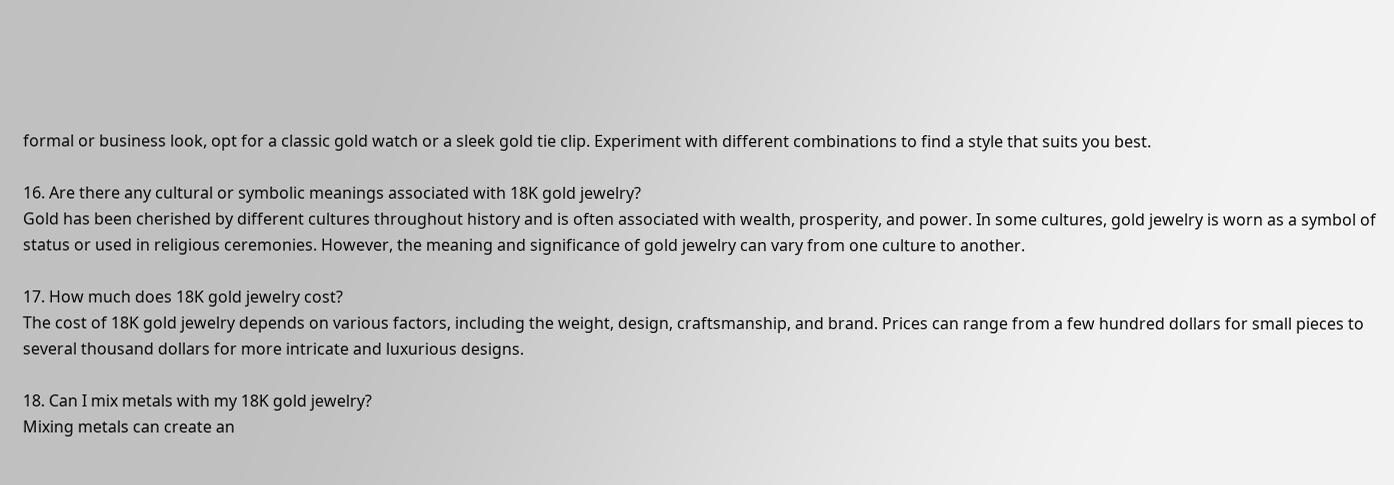formal or business look, opt for a classic gold watch or a sleek gold tie clip. Experiment with different combinations to find a style that suits you best.

16. Are there any cultural or symbolic meanings associated with 18K gold jewelry?
Gold has been cherished by different cultures throughout history and is often associated with wealth, prosperity, and power. In some cultures, gold jewelry is worn as a symbol of status or used in religious ceremonies. However, the meaning and significance of gold jewelry can vary from one culture to another.

17. How much does 18K gold jewelry cost?
The cost of 18K gold jewelry depends on various factors, including the weight, design, craftsmanship, and brand. Prices can range from a few hundred dollars for small pieces to several thousand dollars for more intricate and luxurious designs.

18. Can I mix metals with my 18K gold jewelry?
Mixing metals can create an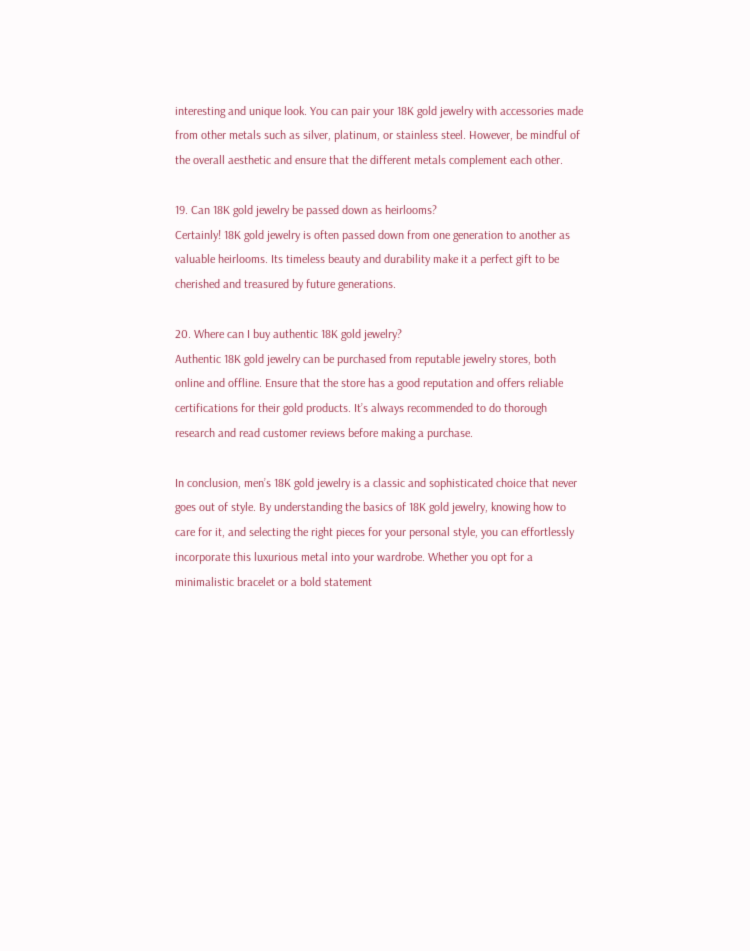interesting and unique look. You can pair your 18K gold jewelry with accessories made from other metals such as silver, platinum, or stainless steel. However, be mindful of the overall aesthetic and ensure that the different metals complement each other.

19. Can 18K gold jewelry be passed down as heirlooms?
Certainly! 18K gold jewelry is often passed down from one generation to another as valuable heirlooms. Its timeless beauty and durability make it a perfect gift to be cherished and treasured by future generations.

20. Where can I buy authentic 18K gold jewelry?
Authentic 18K gold jewelry can be purchased from reputable jewelry stores, both online and offline. Ensure that the store has a good reputation and offers reliable certifications for their gold products. It’s always recommended to do thorough research and read customer reviews before making a purchase.

In conclusion, men’s 18K gold jewelry is a classic and sophisticated choice that never goes out of style. By understanding the basics of 18K gold jewelry, knowing how to care for it, and selecting the right pieces for your personal style, you can effortlessly incorporate this luxurious metal into your wardrobe. Whether you opt for a minimalistic bracelet or a bold statement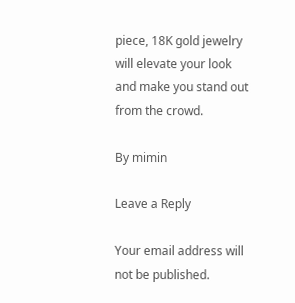piece, 18K gold jewelry will elevate your look and make you stand out from the crowd.

By mimin

Leave a Reply

Your email address will not be published.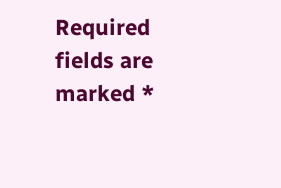Required fields are marked *